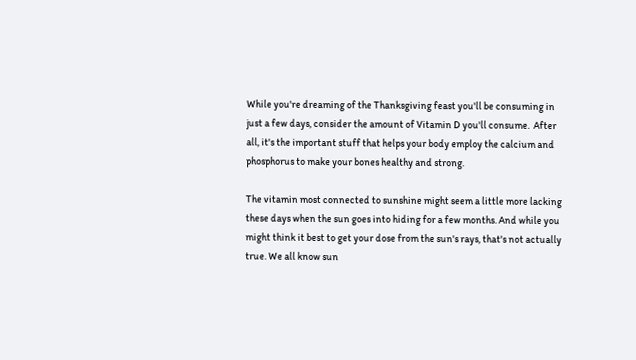While you're dreaming of the Thanksgiving feast you'll be consuming in just a few days, consider the amount of Vitamin D you'll consume.  After all, it's the important stuff that helps your body employ the calcium and phosphorus to make your bones healthy and strong.

The vitamin most connected to sunshine might seem a little more lacking these days when the sun goes into hiding for a few months. And while you might think it best to get your dose from the sun's rays, that's not actually true. We all know sun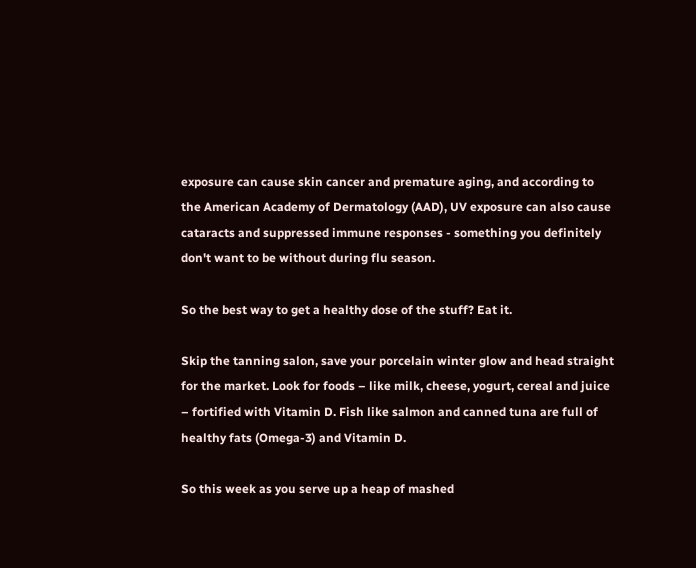exposure can cause skin cancer and premature aging, and according to the American Academy of Dermatology (AAD), UV exposure can also cause cataracts and suppressed immune responses - something you definitely don't want to be without during flu season.

So the best way to get a healthy dose of the stuff? Eat it.

Skip the tanning salon, save your porcelain winter glow and head straight for the market. Look for foods – like milk, cheese, yogurt, cereal and juice – fortified with Vitamin D. Fish like salmon and canned tuna are full of healthy fats (Omega-3) and Vitamin D.

So this week as you serve up a heap of mashed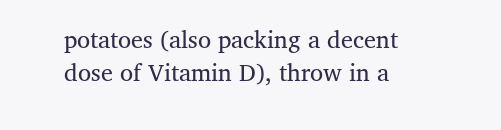potatoes (also packing a decent dose of Vitamin D), throw in a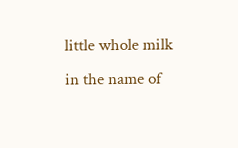little whole milk in the name of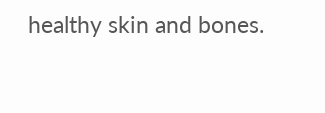healthy skin and bones.